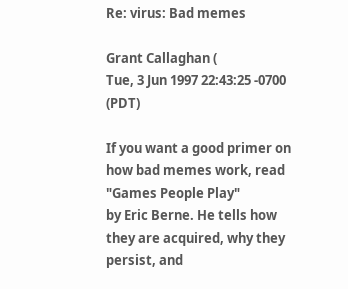Re: virus: Bad memes

Grant Callaghan (
Tue, 3 Jun 1997 22:43:25 -0700 (PDT)

If you want a good primer on how bad memes work, read "Games People Play"
by Eric Berne. He tells how they are acquired, why they persist, and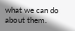what we can do about them.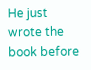He just wrote the book before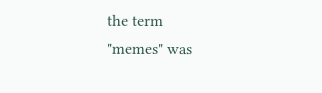the term
"memes" was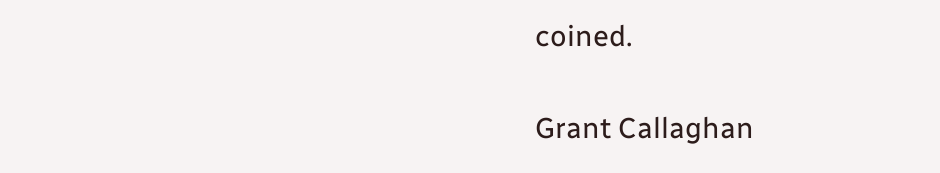coined.

Grant Callaghan